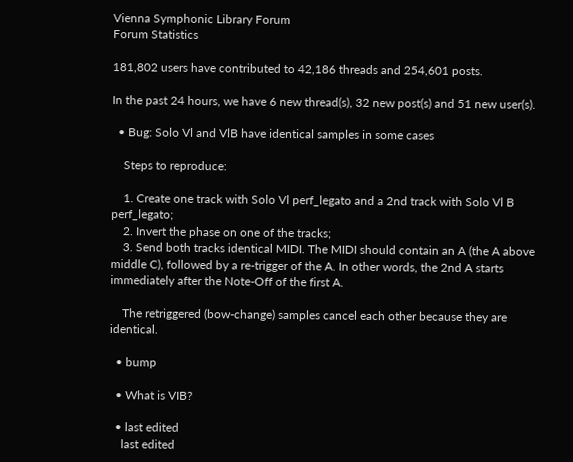Vienna Symphonic Library Forum
Forum Statistics

181,802 users have contributed to 42,186 threads and 254,601 posts.

In the past 24 hours, we have 6 new thread(s), 32 new post(s) and 51 new user(s).

  • Bug: Solo Vl and VlB have identical samples in some cases

    Steps to reproduce:

    1. Create one track with Solo Vl perf_legato and a 2nd track with Solo Vl B perf_legato;
    2. Invert the phase on one of the tracks;
    3. Send both tracks identical MIDI. The MIDI should contain an A (the A above middle C), followed by a re-trigger of the A. In other words, the 2nd A starts immediately after the Note-Off of the first A.

    The retriggered (bow-change) samples cancel each other because they are identical.

  • bump

  • What is VIB?

  • last edited
    last edited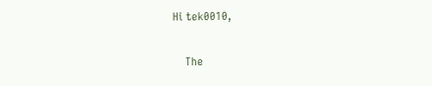Hi tek0010,

    The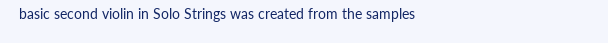basic second violin in Solo Strings was created from the samples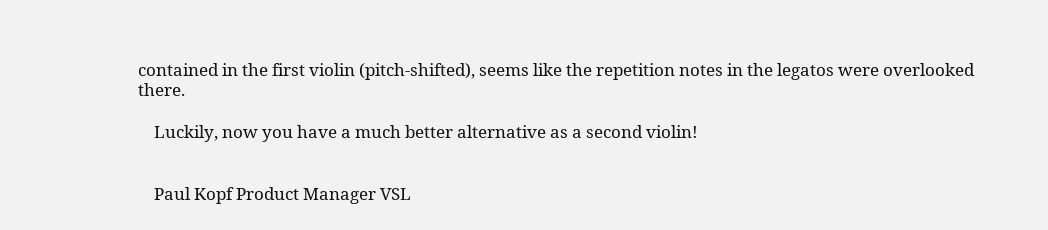contained in the first violin (pitch-shifted), seems like the repetition notes in the legatos were overlooked there.

    Luckily, now you have a much better alternative as a second violin!


    Paul Kopf Product Manager VSL